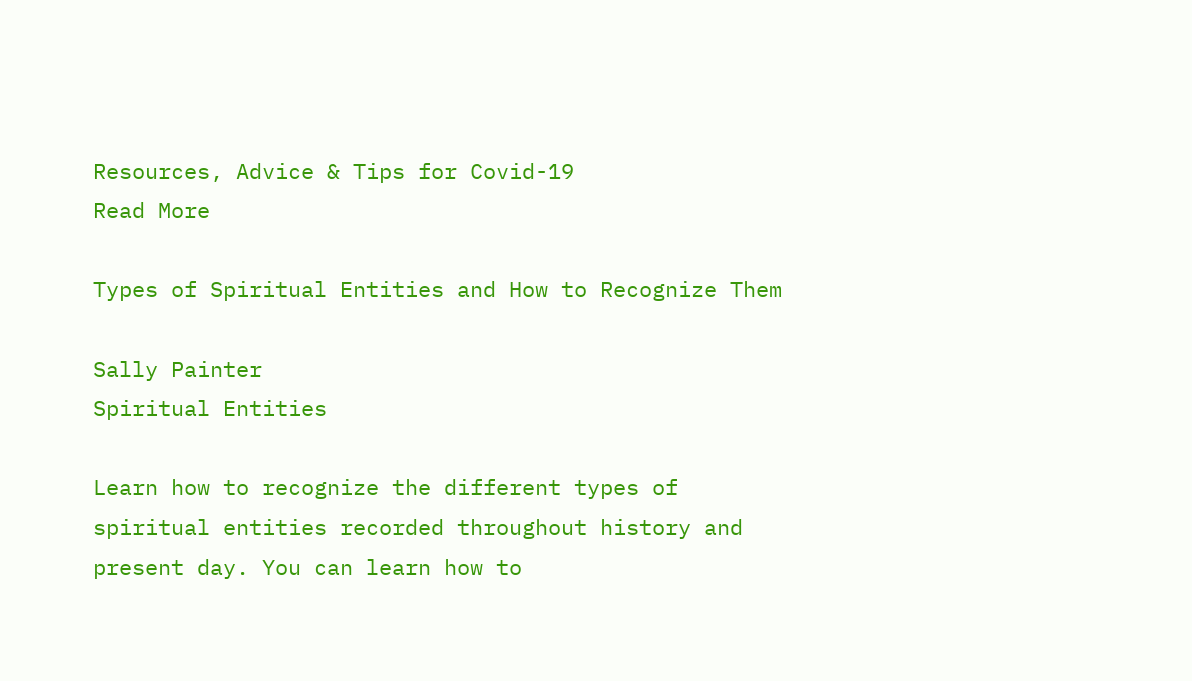Resources, Advice & Tips for Covid-19
Read More

Types of Spiritual Entities and How to Recognize Them

Sally Painter
Spiritual Entities

Learn how to recognize the different types of spiritual entities recorded throughout history and present day. You can learn how to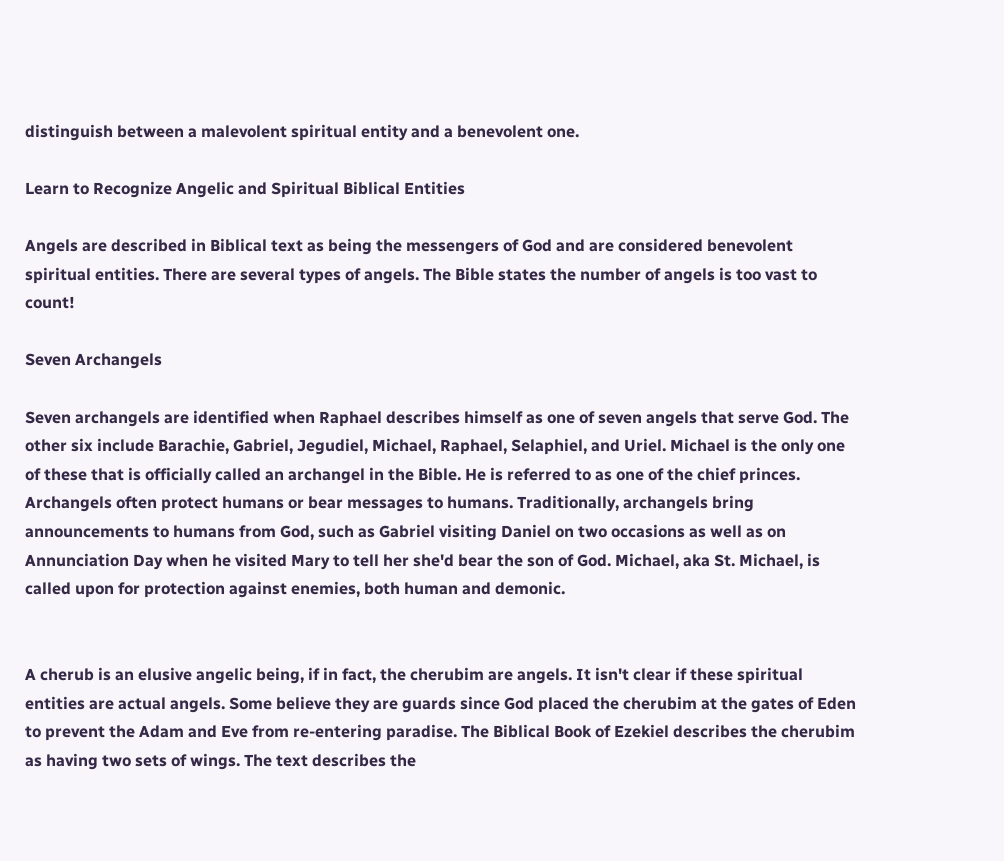distinguish between a malevolent spiritual entity and a benevolent one.

Learn to Recognize Angelic and Spiritual Biblical Entities

Angels are described in Biblical text as being the messengers of God and are considered benevolent spiritual entities. There are several types of angels. The Bible states the number of angels is too vast to count!

Seven Archangels

Seven archangels are identified when Raphael describes himself as one of seven angels that serve God. The other six include Barachie, Gabriel, Jegudiel, Michael, Raphael, Selaphiel, and Uriel. Michael is the only one of these that is officially called an archangel in the Bible. He is referred to as one of the chief princes. Archangels often protect humans or bear messages to humans. Traditionally, archangels bring announcements to humans from God, such as Gabriel visiting Daniel on two occasions as well as on Annunciation Day when he visited Mary to tell her she'd bear the son of God. Michael, aka St. Michael, is called upon for protection against enemies, both human and demonic.


A cherub is an elusive angelic being, if in fact, the cherubim are angels. It isn't clear if these spiritual entities are actual angels. Some believe they are guards since God placed the cherubim at the gates of Eden to prevent the Adam and Eve from re-entering paradise. The Biblical Book of Ezekiel describes the cherubim as having two sets of wings. The text describes the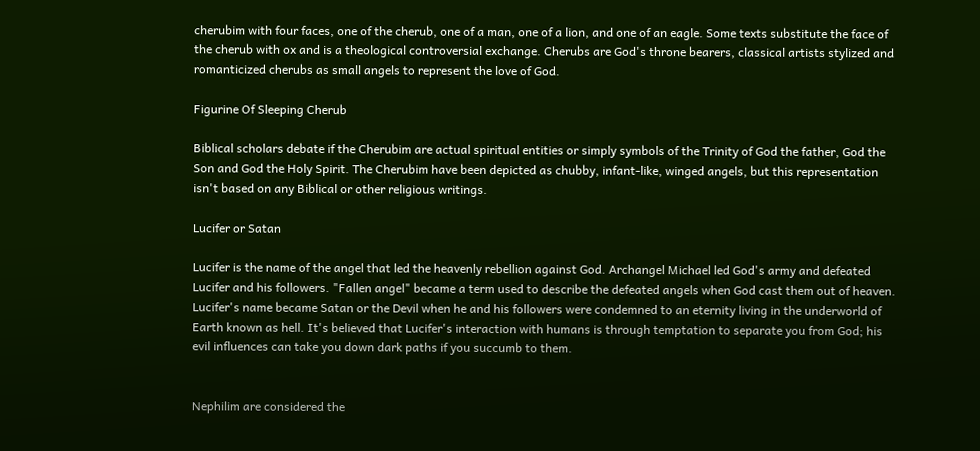cherubim with four faces, one of the cherub, one of a man, one of a lion, and one of an eagle. Some texts substitute the face of the cherub with ox and is a theological controversial exchange. Cherubs are God's throne bearers, classical artists stylized and romanticized cherubs as small angels to represent the love of God.

Figurine Of Sleeping Cherub

Biblical scholars debate if the Cherubim are actual spiritual entities or simply symbols of the Trinity of God the father, God the Son and God the Holy Spirit. The Cherubim have been depicted as chubby, infant-like, winged angels, but this representation isn't based on any Biblical or other religious writings.

Lucifer or Satan

Lucifer is the name of the angel that led the heavenly rebellion against God. Archangel Michael led God's army and defeated Lucifer and his followers. "Fallen angel" became a term used to describe the defeated angels when God cast them out of heaven. Lucifer's name became Satan or the Devil when he and his followers were condemned to an eternity living in the underworld of Earth known as hell. It's believed that Lucifer's interaction with humans is through temptation to separate you from God; his evil influences can take you down dark paths if you succumb to them.


Nephilim are considered the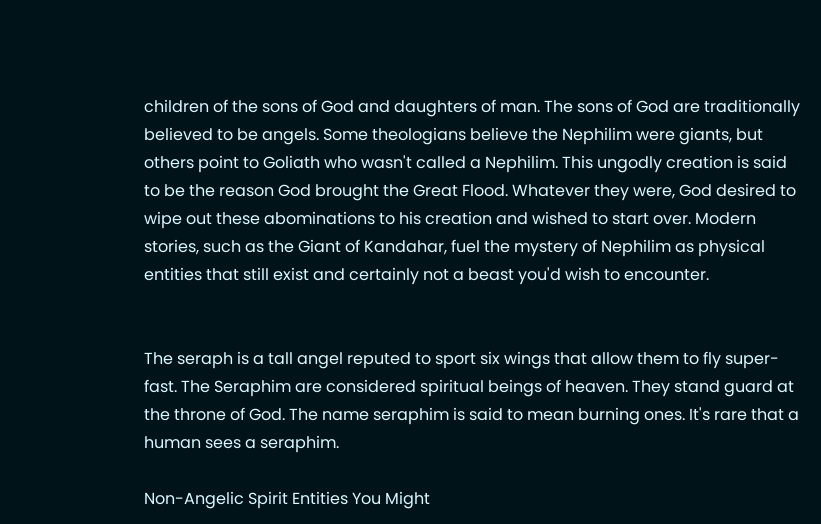children of the sons of God and daughters of man. The sons of God are traditionally believed to be angels. Some theologians believe the Nephilim were giants, but others point to Goliath who wasn't called a Nephilim. This ungodly creation is said to be the reason God brought the Great Flood. Whatever they were, God desired to wipe out these abominations to his creation and wished to start over. Modern stories, such as the Giant of Kandahar, fuel the mystery of Nephilim as physical entities that still exist and certainly not a beast you'd wish to encounter.


The seraph is a tall angel reputed to sport six wings that allow them to fly super-fast. The Seraphim are considered spiritual beings of heaven. They stand guard at the throne of God. The name seraphim is said to mean burning ones. It's rare that a human sees a seraphim.

Non-Angelic Spirit Entities You Might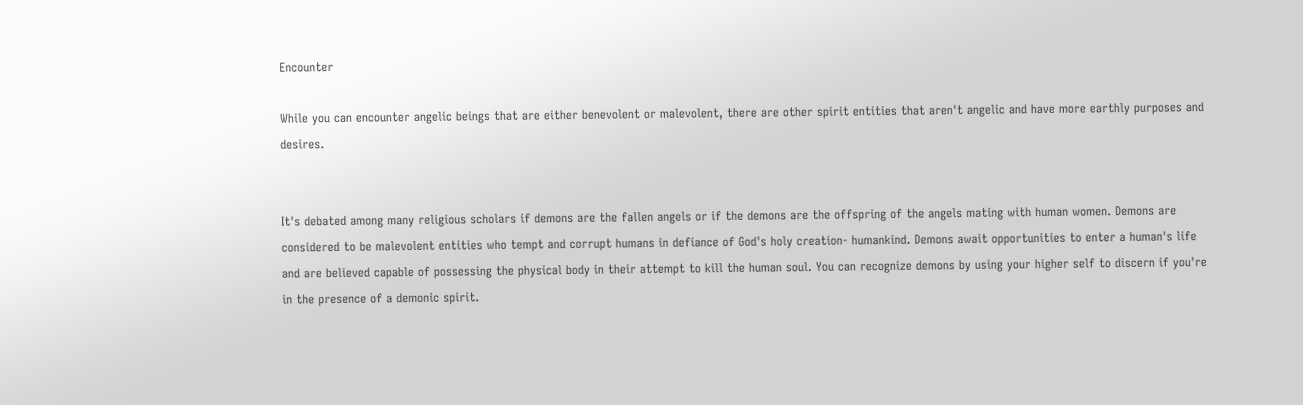Encounter

While you can encounter angelic beings that are either benevolent or malevolent, there are other spirit entities that aren't angelic and have more earthly purposes and desires.


It's debated among many religious scholars if demons are the fallen angels or if the demons are the offspring of the angels mating with human women. Demons are considered to be malevolent entities who tempt and corrupt humans in defiance of God's holy creation- humankind. Demons await opportunities to enter a human's life and are believed capable of possessing the physical body in their attempt to kill the human soul. You can recognize demons by using your higher self to discern if you're in the presence of a demonic spirit.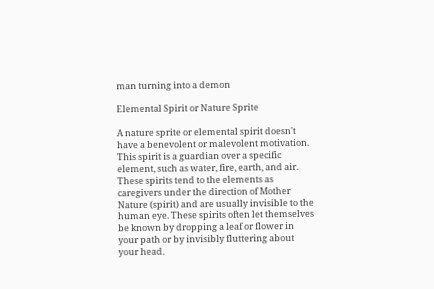man turning into a demon

Elemental Spirit or Nature Sprite

A nature sprite or elemental spirit doesn't have a benevolent or malevolent motivation. This spirit is a guardian over a specific element, such as water, fire, earth, and air. These spirits tend to the elements as caregivers under the direction of Mother Nature (spirit) and are usually invisible to the human eye. These spirits often let themselves be known by dropping a leaf or flower in your path or by invisibly fluttering about your head.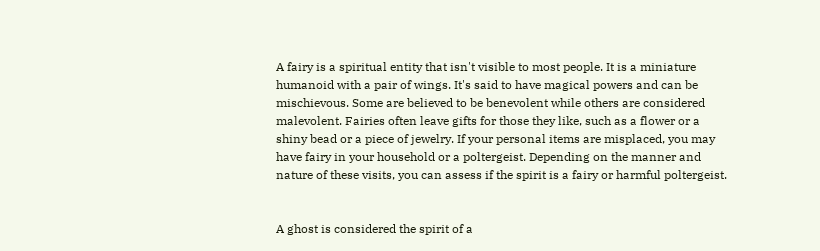A fairy is a spiritual entity that isn't visible to most people. It is a miniature humanoid with a pair of wings. It's said to have magical powers and can be mischievous. Some are believed to be benevolent while others are considered malevolent. Fairies often leave gifts for those they like, such as a flower or a shiny bead or a piece of jewelry. If your personal items are misplaced, you may have fairy in your household or a poltergeist. Depending on the manner and nature of these visits, you can assess if the spirit is a fairy or harmful poltergeist.


A ghost is considered the spirit of a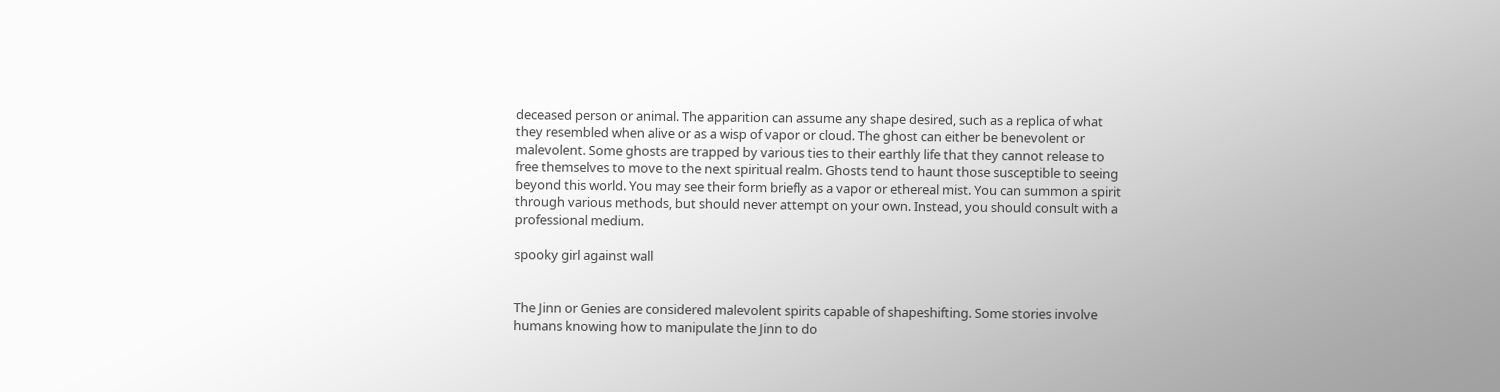deceased person or animal. The apparition can assume any shape desired, such as a replica of what they resembled when alive or as a wisp of vapor or cloud. The ghost can either be benevolent or malevolent. Some ghosts are trapped by various ties to their earthly life that they cannot release to free themselves to move to the next spiritual realm. Ghosts tend to haunt those susceptible to seeing beyond this world. You may see their form briefly as a vapor or ethereal mist. You can summon a spirit through various methods, but should never attempt on your own. Instead, you should consult with a professional medium.

spooky girl against wall


The Jinn or Genies are considered malevolent spirits capable of shapeshifting. Some stories involve humans knowing how to manipulate the Jinn to do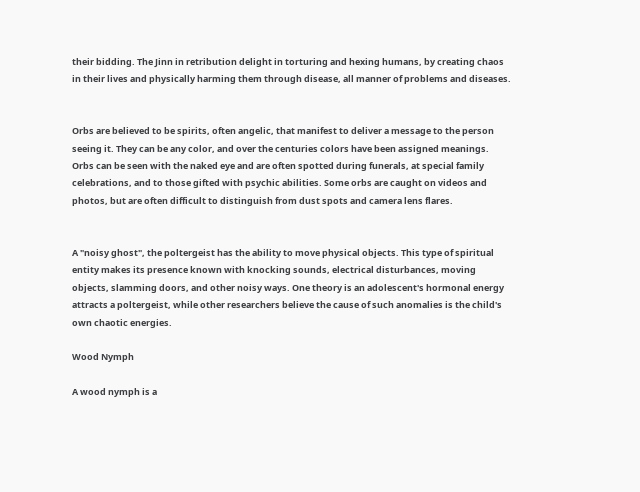their bidding. The Jinn in retribution delight in torturing and hexing humans, by creating chaos in their lives and physically harming them through disease, all manner of problems and diseases.


Orbs are believed to be spirits, often angelic, that manifest to deliver a message to the person seeing it. They can be any color, and over the centuries colors have been assigned meanings. Orbs can be seen with the naked eye and are often spotted during funerals, at special family celebrations, and to those gifted with psychic abilities. Some orbs are caught on videos and photos, but are often difficult to distinguish from dust spots and camera lens flares.


A "noisy ghost", the poltergeist has the ability to move physical objects. This type of spiritual entity makes its presence known with knocking sounds, electrical disturbances, moving objects, slamming doors, and other noisy ways. One theory is an adolescent's hormonal energy attracts a poltergeist, while other researchers believe the cause of such anomalies is the child's own chaotic energies.

Wood Nymph

A wood nymph is a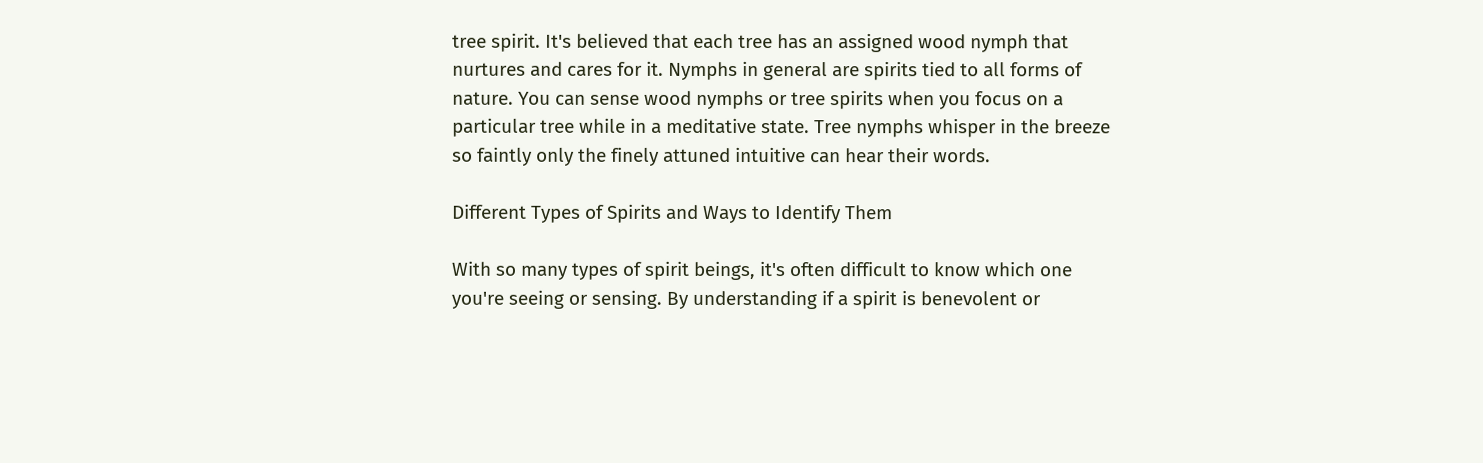tree spirit. It's believed that each tree has an assigned wood nymph that nurtures and cares for it. Nymphs in general are spirits tied to all forms of nature. You can sense wood nymphs or tree spirits when you focus on a particular tree while in a meditative state. Tree nymphs whisper in the breeze so faintly only the finely attuned intuitive can hear their words.

Different Types of Spirits and Ways to Identify Them

With so many types of spirit beings, it's often difficult to know which one you're seeing or sensing. By understanding if a spirit is benevolent or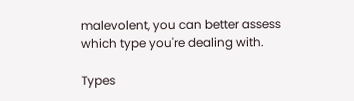malevolent, you can better assess which type you're dealing with.

Types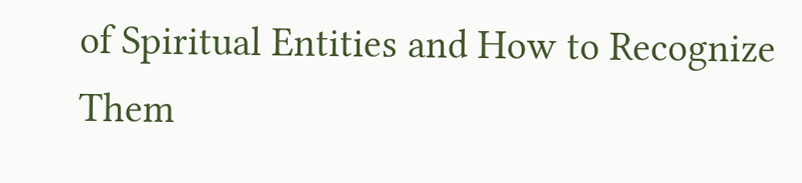of Spiritual Entities and How to Recognize Them